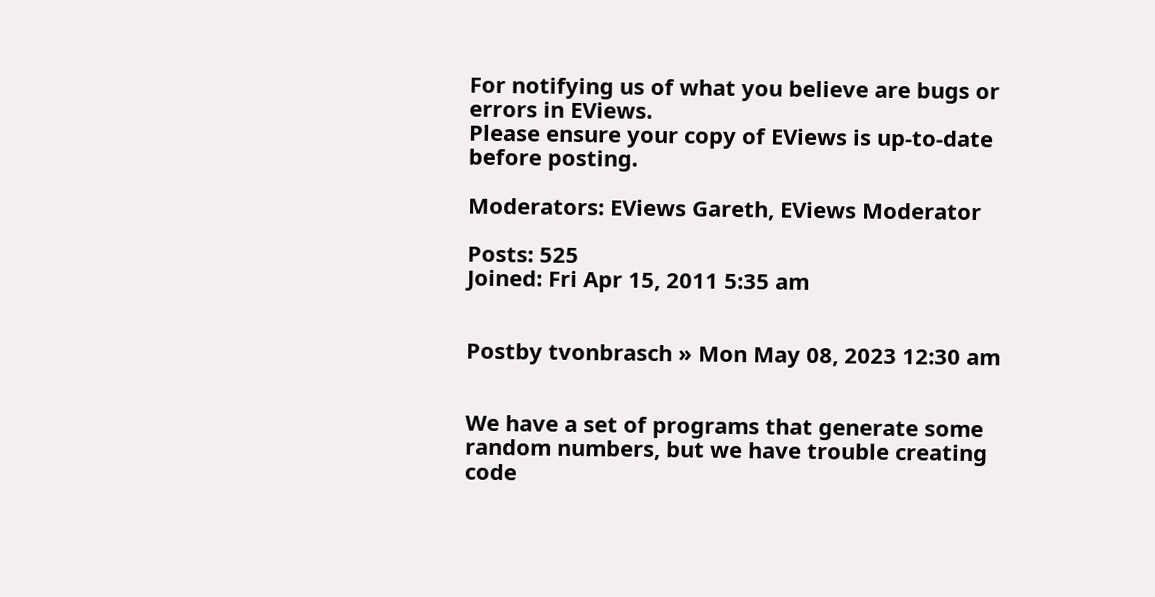For notifying us of what you believe are bugs or errors in EViews.
Please ensure your copy of EViews is up-to-date before posting.

Moderators: EViews Gareth, EViews Moderator

Posts: 525
Joined: Fri Apr 15, 2011 5:35 am


Postby tvonbrasch » Mon May 08, 2023 12:30 am


We have a set of programs that generate some random numbers, but we have trouble creating code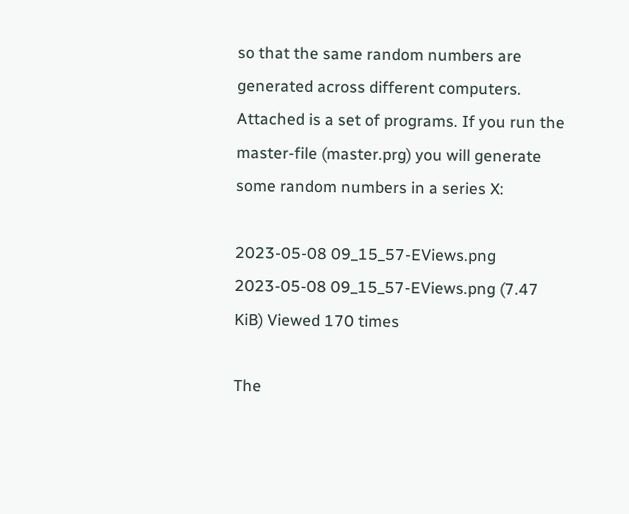so that the same random numbers are generated across different computers. Attached is a set of programs. If you run the master-file (master.prg) you will generate some random numbers in a series X:

2023-05-08 09_15_57-EViews.png
2023-05-08 09_15_57-EViews.png (7.47 KiB) Viewed 170 times

The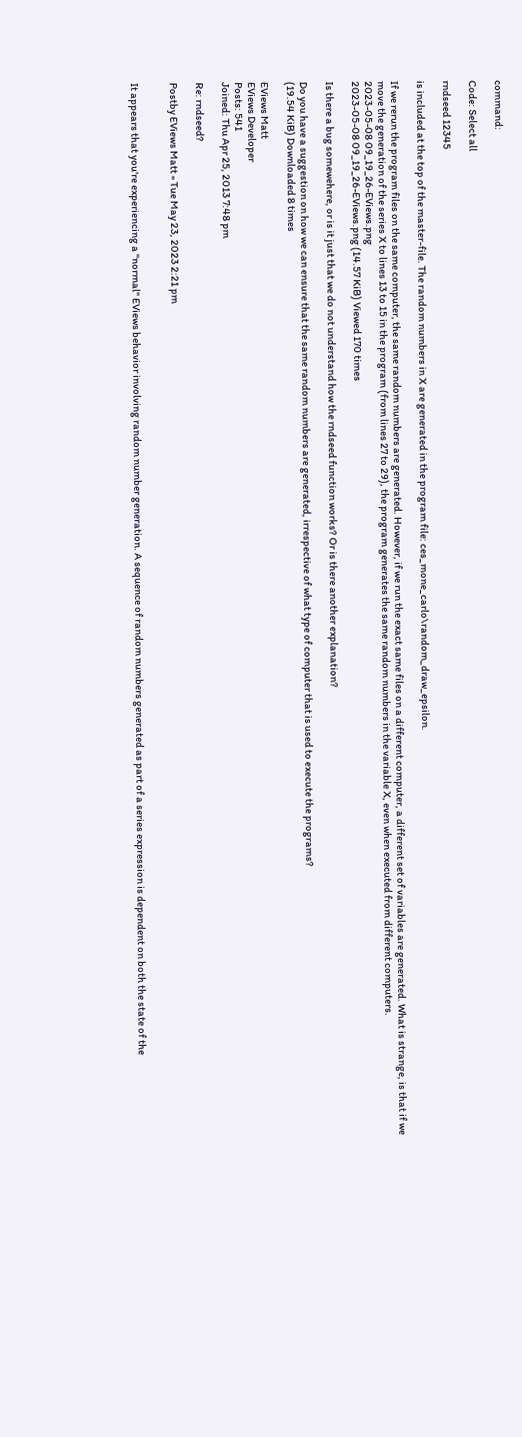command:

Code: Select all

rndseed 12345

is included at the top of the master-file. The random numbers in X are generated in the program file: ces_mone_carlo\random_draw_epsilon.

If we rerun the program files on the same computer, the same random numbers are generated. However, if we run the exact same files on a different computer, a different set of variables are generated. What is strange, is that if we move the generation of the series X to lines 13 to 15 in the program (from lines 27 to 29), the program generates the same random numbers in the variable X, even when executed from different computers.
2023-05-08 09_19_26-EViews.png
2023-05-08 09_19_26-EViews.png (14.57 KiB) Viewed 170 times

Is there a bug somewehere, or is it just that we do not understand how the rndseed function works? Or is there another explanation?

Do you have a suggestion on how we can ensure that the same random numbers are generated, irrespective of what type of computer that is used to execute the programs?
(19.54 KiB) Downloaded 8 times

EViews Matt
EViews Developer
Posts: 541
Joined: Thu Apr 25, 2013 7:48 pm

Re: rndseed?

Postby EViews Matt » Tue May 23, 2023 2:21 pm


It appears that you're experiencing a "normal" EViews behavior involving random number generation. A sequence of random numbers generated as part of a series expression is dependent on both the state of the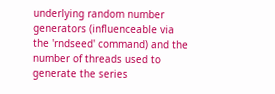underlying random number generators (influenceable via the 'rndseed' command) and the number of threads used to generate the series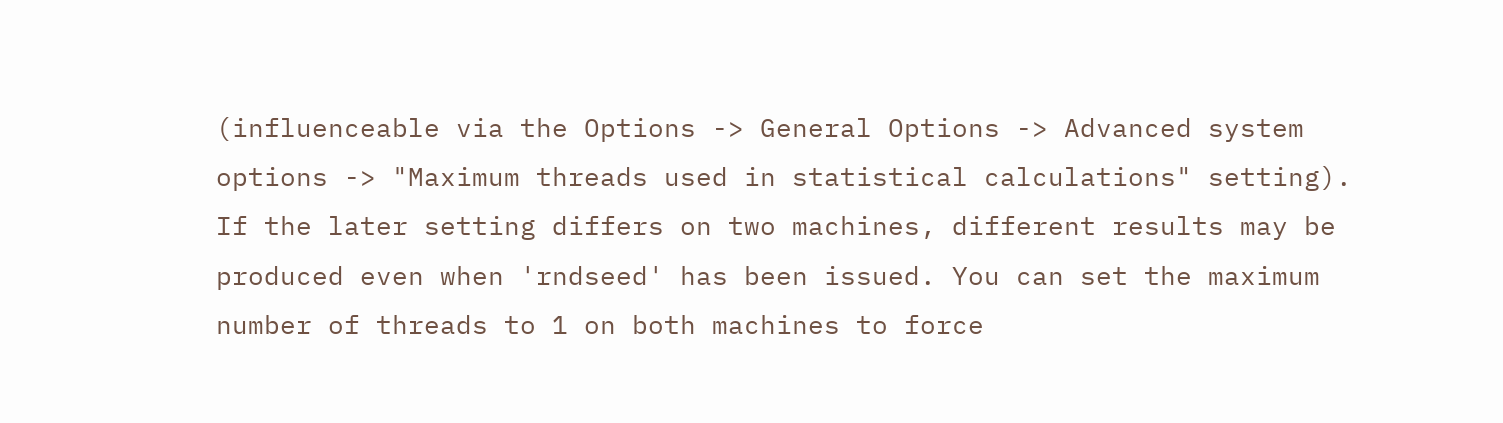(influenceable via the Options -> General Options -> Advanced system options -> "Maximum threads used in statistical calculations" setting). If the later setting differs on two machines, different results may be produced even when 'rndseed' has been issued. You can set the maximum number of threads to 1 on both machines to force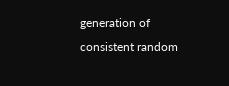generation of consistent random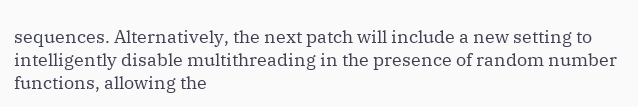sequences. Alternatively, the next patch will include a new setting to intelligently disable multithreading in the presence of random number functions, allowing the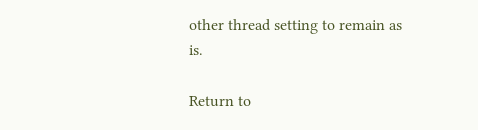other thread setting to remain as is.

Return to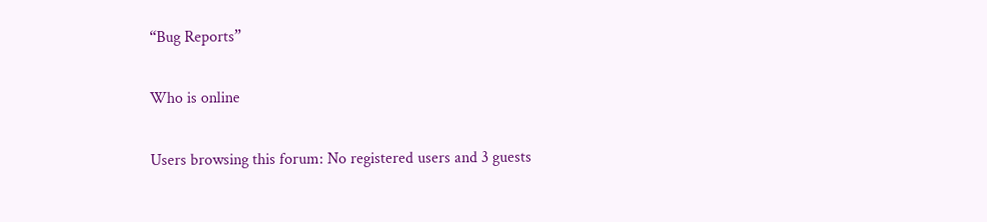“Bug Reports”

Who is online

Users browsing this forum: No registered users and 3 guests